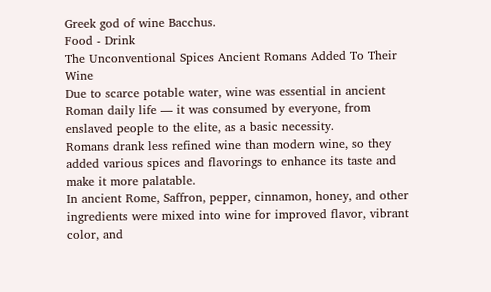Greek god of wine Bacchus.
Food - Drink
The Unconventional Spices Ancient Romans Added To Their Wine
Due to scarce potable water, wine was essential in ancient Roman daily life — it was consumed by everyone, from enslaved people to the elite, as a basic necessity.
Romans drank less refined wine than modern wine, so they added various spices and flavorings to enhance its taste and make it more palatable.
In ancient Rome, Saffron, pepper, cinnamon, honey, and other ingredients were mixed into wine for improved flavor, vibrant color, and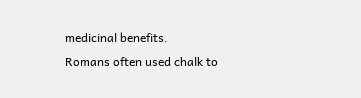medicinal benefits.
Romans often used chalk to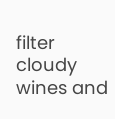filter cloudy wines and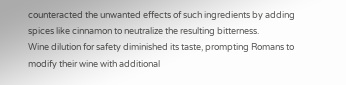counteracted the unwanted effects of such ingredients by adding spices like cinnamon to neutralize the resulting bitterness.
Wine dilution for safety diminished its taste, prompting Romans to modify their wine with additional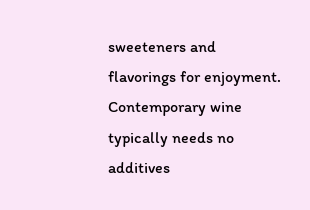sweeteners and flavorings for enjoyment.
Contemporary wine typically needs no additives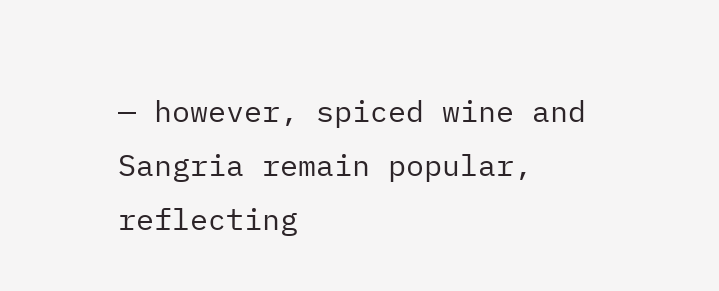— however, spiced wine and Sangria remain popular, reflecting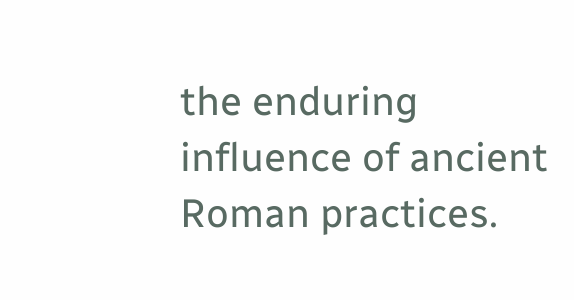the enduring influence of ancient Roman practices.